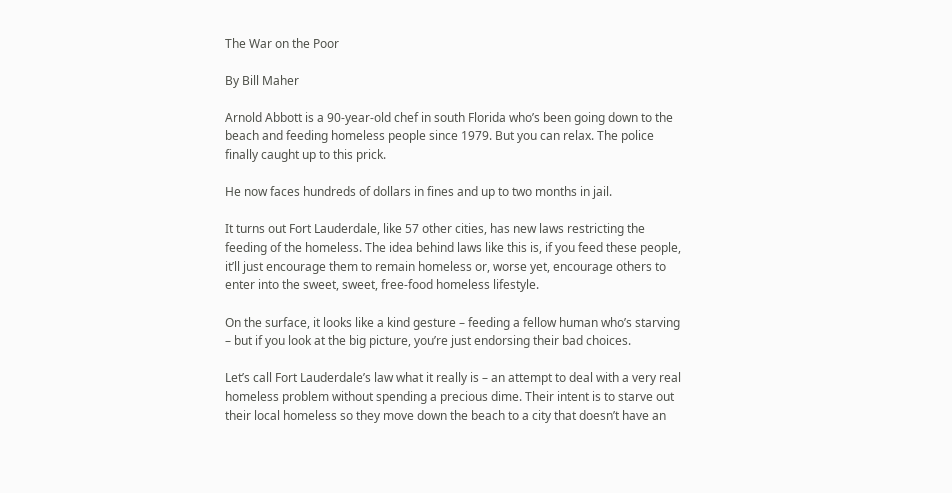The War on the Poor

By Bill Maher

Arnold Abbott is a 90-year-old chef in south Florida who’s been going down to the beach and feeding homeless people since 1979. But you can relax. The police finally caught up to this prick.

He now faces hundreds of dollars in fines and up to two months in jail.

It turns out Fort Lauderdale, like 57 other cities, has new laws restricting the feeding of the homeless. The idea behind laws like this is, if you feed these people, it’ll just encourage them to remain homeless or, worse yet, encourage others to enter into the sweet, sweet, free-food homeless lifestyle.

On the surface, it looks like a kind gesture – feeding a fellow human who’s starving – but if you look at the big picture, you’re just endorsing their bad choices.

Let’s call Fort Lauderdale’s law what it really is – an attempt to deal with a very real homeless problem without spending a precious dime. Their intent is to starve out their local homeless so they move down the beach to a city that doesn’t have an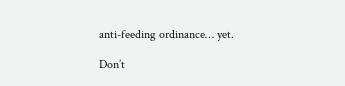anti-feeding ordinance… yet.

Don’t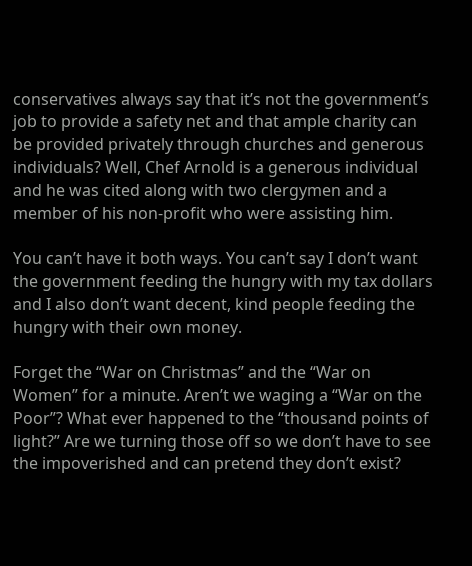conservatives always say that it’s not the government’s job to provide a safety net and that ample charity can be provided privately through churches and generous individuals? Well, Chef Arnold is a generous individual and he was cited along with two clergymen and a member of his non-profit who were assisting him.

You can’t have it both ways. You can’t say I don’t want the government feeding the hungry with my tax dollars and I also don’t want decent, kind people feeding the hungry with their own money.

Forget the “War on Christmas” and the “War on Women” for a minute. Aren’t we waging a “War on the Poor”? What ever happened to the “thousand points of light?” Are we turning those off so we don’t have to see the impoverished and can pretend they don’t exist?